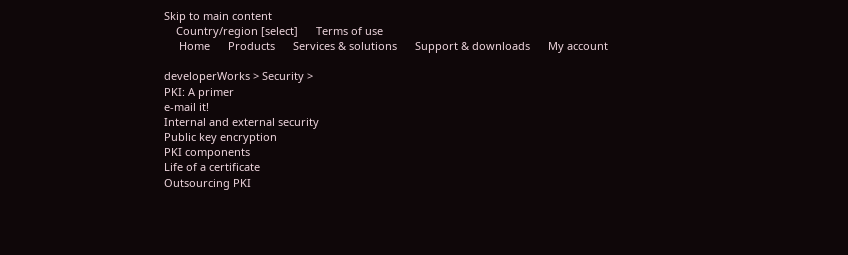Skip to main content
    Country/region [select]      Terms of use
     Home      Products      Services & solutions      Support & downloads      My account

developerWorks > Security >
PKI: A primer
e-mail it!
Internal and external security
Public key encryption
PKI components
Life of a certificate
Outsourcing PKI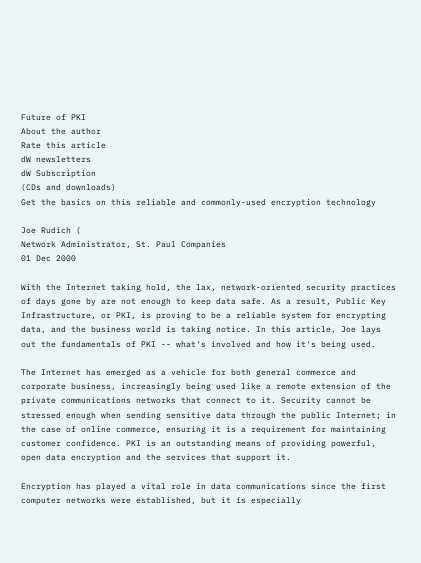Future of PKI
About the author
Rate this article
dW newsletters
dW Subscription
(CDs and downloads)
Get the basics on this reliable and commonly-used encryption technology

Joe Rudich (
Network Administrator, St. Paul Companies
01 Dec 2000

With the Internet taking hold, the lax, network-oriented security practices of days gone by are not enough to keep data safe. As a result, Public Key Infrastructure, or PKI, is proving to be a reliable system for encrypting data, and the business world is taking notice. In this article, Joe lays out the fundamentals of PKI -- what's involved and how it's being used.

The Internet has emerged as a vehicle for both general commerce and corporate business, increasingly being used like a remote extension of the private communications networks that connect to it. Security cannot be stressed enough when sending sensitive data through the public Internet; in the case of online commerce, ensuring it is a requirement for maintaining customer confidence. PKI is an outstanding means of providing powerful, open data encryption and the services that support it.

Encryption has played a vital role in data communications since the first computer networks were established, but it is especially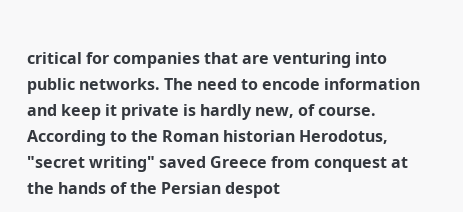critical for companies that are venturing into public networks. The need to encode information and keep it private is hardly new, of course. According to the Roman historian Herodotus, "secret writing" saved Greece from conquest at the hands of the Persian despot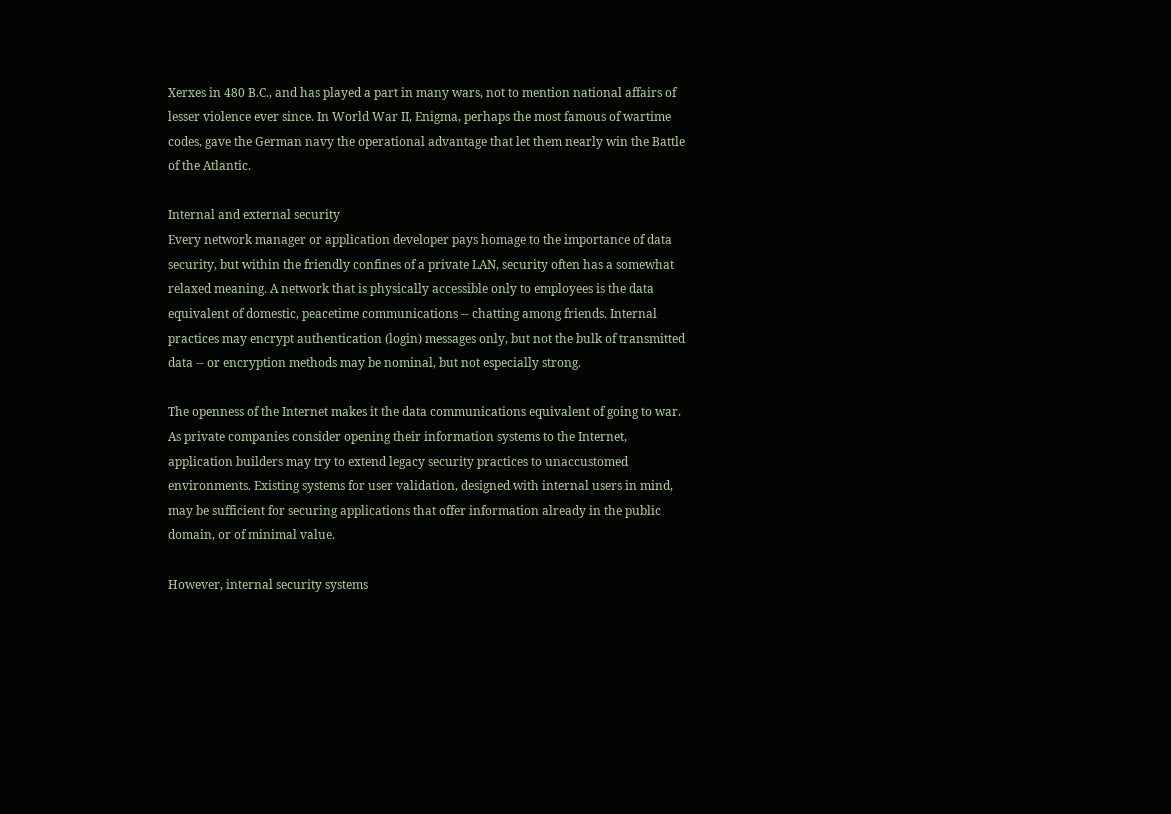Xerxes in 480 B.C., and has played a part in many wars, not to mention national affairs of lesser violence ever since. In World War II, Enigma, perhaps the most famous of wartime codes, gave the German navy the operational advantage that let them nearly win the Battle of the Atlantic.

Internal and external security
Every network manager or application developer pays homage to the importance of data security, but within the friendly confines of a private LAN, security often has a somewhat relaxed meaning. A network that is physically accessible only to employees is the data equivalent of domestic, peacetime communications -- chatting among friends. Internal practices may encrypt authentication (login) messages only, but not the bulk of transmitted data -- or encryption methods may be nominal, but not especially strong.

The openness of the Internet makes it the data communications equivalent of going to war. As private companies consider opening their information systems to the Internet, application builders may try to extend legacy security practices to unaccustomed environments. Existing systems for user validation, designed with internal users in mind, may be sufficient for securing applications that offer information already in the public domain, or of minimal value.

However, internal security systems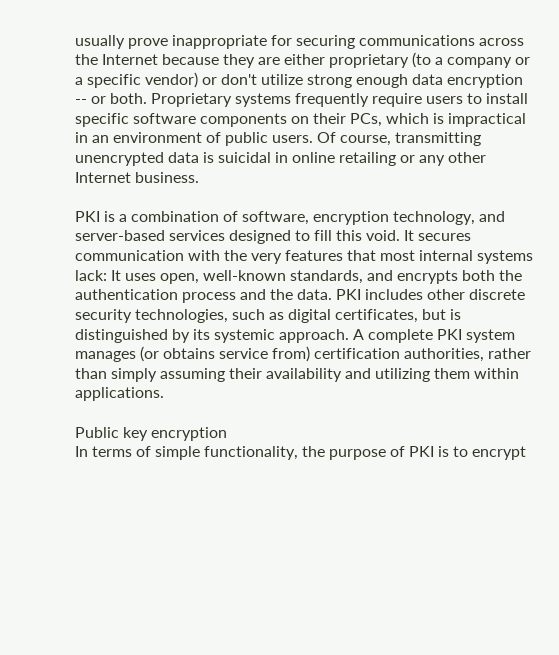usually prove inappropriate for securing communications across the Internet because they are either proprietary (to a company or a specific vendor) or don't utilize strong enough data encryption -- or both. Proprietary systems frequently require users to install specific software components on their PCs, which is impractical in an environment of public users. Of course, transmitting unencrypted data is suicidal in online retailing or any other Internet business.

PKI is a combination of software, encryption technology, and server-based services designed to fill this void. It secures communication with the very features that most internal systems lack: It uses open, well-known standards, and encrypts both the authentication process and the data. PKI includes other discrete security technologies, such as digital certificates, but is distinguished by its systemic approach. A complete PKI system manages (or obtains service from) certification authorities, rather than simply assuming their availability and utilizing them within applications.

Public key encryption
In terms of simple functionality, the purpose of PKI is to encrypt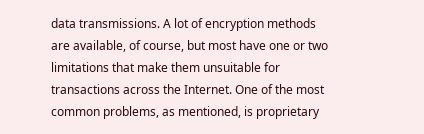data transmissions. A lot of encryption methods are available, of course, but most have one or two limitations that make them unsuitable for transactions across the Internet. One of the most common problems, as mentioned, is proprietary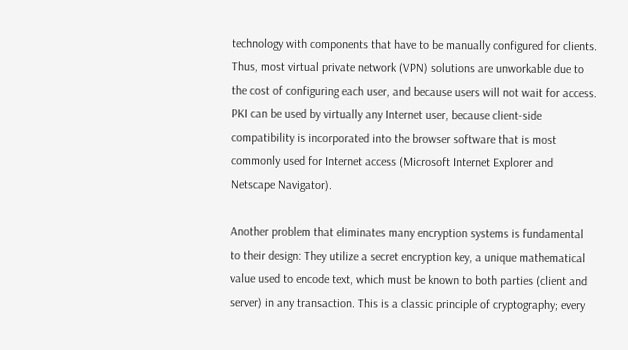technology with components that have to be manually configured for clients. Thus, most virtual private network (VPN) solutions are unworkable due to the cost of configuring each user, and because users will not wait for access. PKI can be used by virtually any Internet user, because client-side compatibility is incorporated into the browser software that is most commonly used for Internet access (Microsoft Internet Explorer and Netscape Navigator).

Another problem that eliminates many encryption systems is fundamental to their design: They utilize a secret encryption key, a unique mathematical value used to encode text, which must be known to both parties (client and server) in any transaction. This is a classic principle of cryptography; every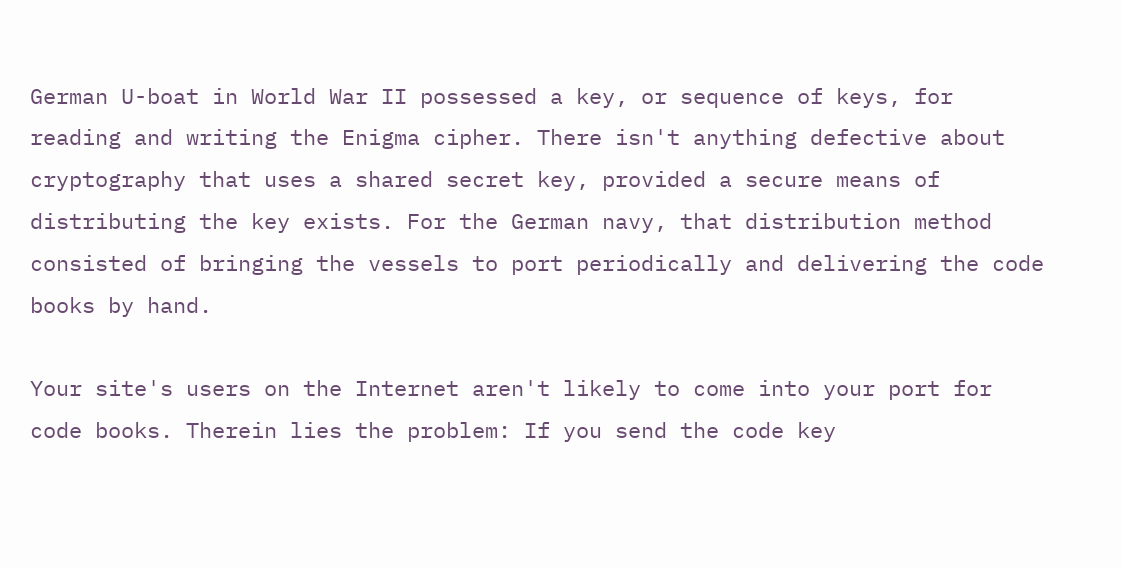German U-boat in World War II possessed a key, or sequence of keys, for reading and writing the Enigma cipher. There isn't anything defective about cryptography that uses a shared secret key, provided a secure means of distributing the key exists. For the German navy, that distribution method consisted of bringing the vessels to port periodically and delivering the code books by hand.

Your site's users on the Internet aren't likely to come into your port for code books. Therein lies the problem: If you send the code key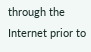through the Internet prior to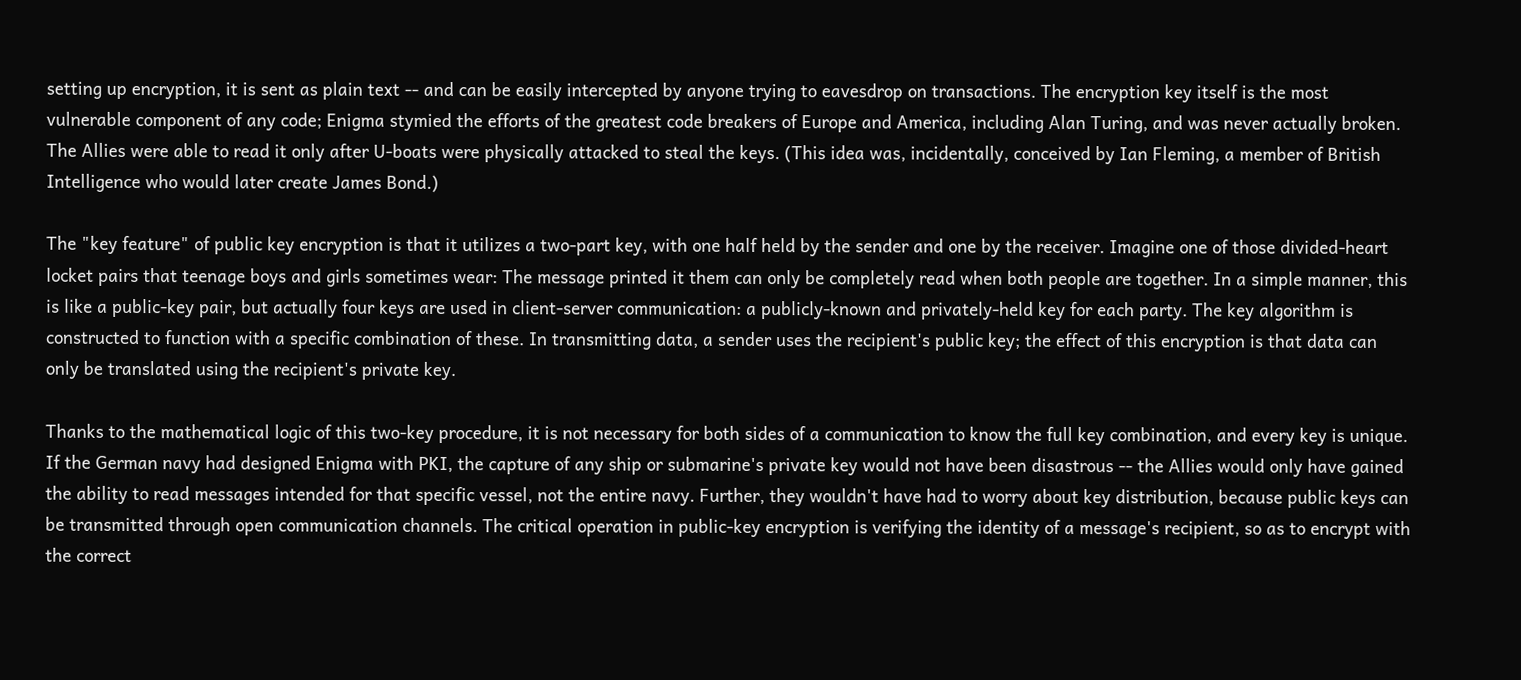setting up encryption, it is sent as plain text -- and can be easily intercepted by anyone trying to eavesdrop on transactions. The encryption key itself is the most vulnerable component of any code; Enigma stymied the efforts of the greatest code breakers of Europe and America, including Alan Turing, and was never actually broken. The Allies were able to read it only after U-boats were physically attacked to steal the keys. (This idea was, incidentally, conceived by Ian Fleming, a member of British Intelligence who would later create James Bond.)

The "key feature" of public key encryption is that it utilizes a two-part key, with one half held by the sender and one by the receiver. Imagine one of those divided-heart locket pairs that teenage boys and girls sometimes wear: The message printed it them can only be completely read when both people are together. In a simple manner, this is like a public-key pair, but actually four keys are used in client-server communication: a publicly-known and privately-held key for each party. The key algorithm is constructed to function with a specific combination of these. In transmitting data, a sender uses the recipient's public key; the effect of this encryption is that data can only be translated using the recipient's private key.

Thanks to the mathematical logic of this two-key procedure, it is not necessary for both sides of a communication to know the full key combination, and every key is unique. If the German navy had designed Enigma with PKI, the capture of any ship or submarine's private key would not have been disastrous -- the Allies would only have gained the ability to read messages intended for that specific vessel, not the entire navy. Further, they wouldn't have had to worry about key distribution, because public keys can be transmitted through open communication channels. The critical operation in public-key encryption is verifying the identity of a message's recipient, so as to encrypt with the correct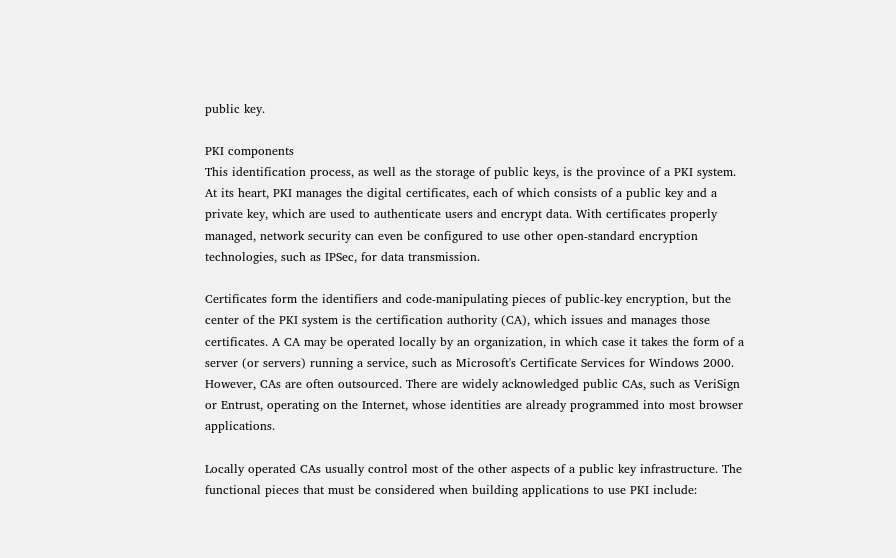public key.

PKI components
This identification process, as well as the storage of public keys, is the province of a PKI system. At its heart, PKI manages the digital certificates, each of which consists of a public key and a private key, which are used to authenticate users and encrypt data. With certificates properly managed, network security can even be configured to use other open-standard encryption technologies, such as IPSec, for data transmission.

Certificates form the identifiers and code-manipulating pieces of public-key encryption, but the center of the PKI system is the certification authority (CA), which issues and manages those certificates. A CA may be operated locally by an organization, in which case it takes the form of a server (or servers) running a service, such as Microsoft's Certificate Services for Windows 2000. However, CAs are often outsourced. There are widely acknowledged public CAs, such as VeriSign or Entrust, operating on the Internet, whose identities are already programmed into most browser applications.

Locally operated CAs usually control most of the other aspects of a public key infrastructure. The functional pieces that must be considered when building applications to use PKI include: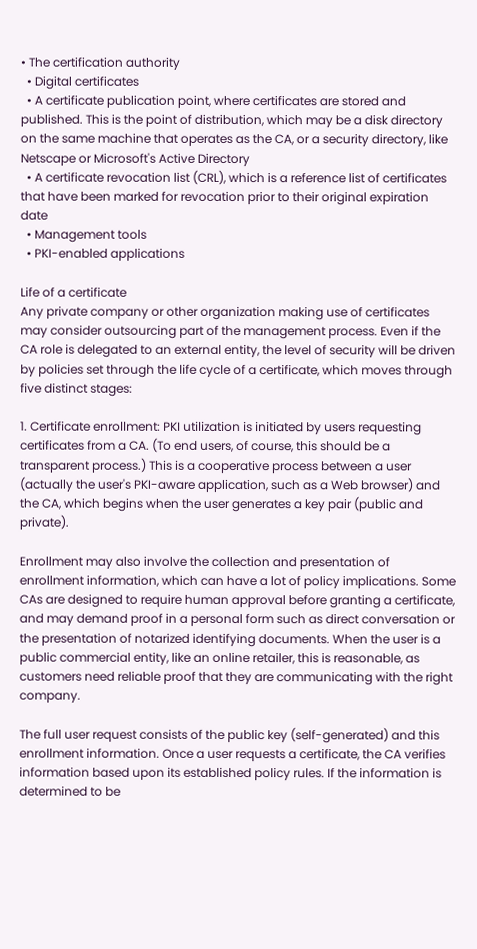• The certification authority
  • Digital certificates
  • A certificate publication point, where certificates are stored and published. This is the point of distribution, which may be a disk directory on the same machine that operates as the CA, or a security directory, like Netscape or Microsoft's Active Directory
  • A certificate revocation list (CRL), which is a reference list of certificates that have been marked for revocation prior to their original expiration date
  • Management tools
  • PKI-enabled applications

Life of a certificate
Any private company or other organization making use of certificates may consider outsourcing part of the management process. Even if the CA role is delegated to an external entity, the level of security will be driven by policies set through the life cycle of a certificate, which moves through five distinct stages:

1. Certificate enrollment: PKI utilization is initiated by users requesting certificates from a CA. (To end users, of course, this should be a transparent process.) This is a cooperative process between a user (actually the user's PKI-aware application, such as a Web browser) and the CA, which begins when the user generates a key pair (public and private).

Enrollment may also involve the collection and presentation of enrollment information, which can have a lot of policy implications. Some CAs are designed to require human approval before granting a certificate, and may demand proof in a personal form such as direct conversation or the presentation of notarized identifying documents. When the user is a public commercial entity, like an online retailer, this is reasonable, as customers need reliable proof that they are communicating with the right company.

The full user request consists of the public key (self-generated) and this enrollment information. Once a user requests a certificate, the CA verifies information based upon its established policy rules. If the information is determined to be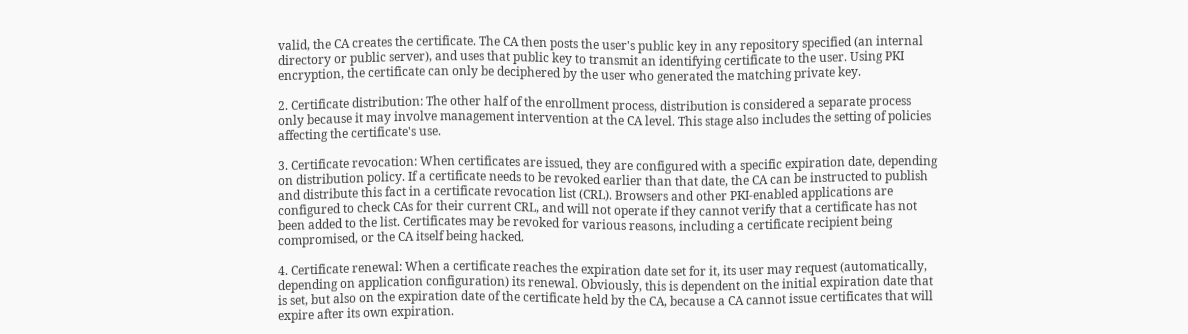valid, the CA creates the certificate. The CA then posts the user's public key in any repository specified (an internal directory or public server), and uses that public key to transmit an identifying certificate to the user. Using PKI encryption, the certificate can only be deciphered by the user who generated the matching private key.

2. Certificate distribution: The other half of the enrollment process, distribution is considered a separate process only because it may involve management intervention at the CA level. This stage also includes the setting of policies affecting the certificate's use.

3. Certificate revocation: When certificates are issued, they are configured with a specific expiration date, depending on distribution policy. If a certificate needs to be revoked earlier than that date, the CA can be instructed to publish and distribute this fact in a certificate revocation list (CRL). Browsers and other PKI-enabled applications are configured to check CAs for their current CRL, and will not operate if they cannot verify that a certificate has not been added to the list. Certificates may be revoked for various reasons, including a certificate recipient being compromised, or the CA itself being hacked.

4. Certificate renewal: When a certificate reaches the expiration date set for it, its user may request (automatically, depending on application configuration) its renewal. Obviously, this is dependent on the initial expiration date that is set, but also on the expiration date of the certificate held by the CA, because a CA cannot issue certificates that will expire after its own expiration.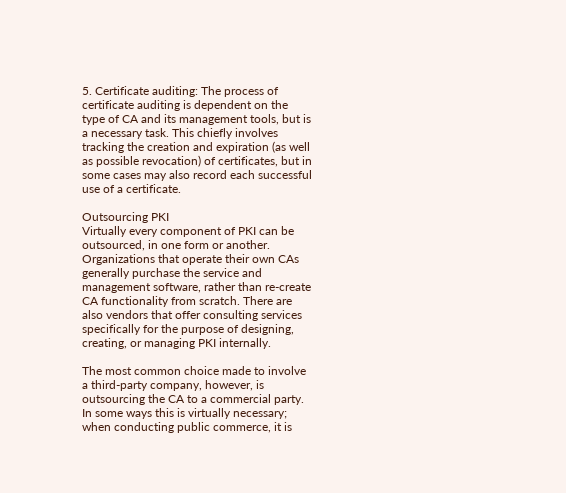5. Certificate auditing: The process of certificate auditing is dependent on the type of CA and its management tools, but is a necessary task. This chiefly involves tracking the creation and expiration (as well as possible revocation) of certificates, but in some cases may also record each successful use of a certificate.

Outsourcing PKI
Virtually every component of PKI can be outsourced, in one form or another. Organizations that operate their own CAs generally purchase the service and management software, rather than re-create CA functionality from scratch. There are also vendors that offer consulting services specifically for the purpose of designing, creating, or managing PKI internally.

The most common choice made to involve a third-party company, however, is outsourcing the CA to a commercial party. In some ways this is virtually necessary; when conducting public commerce, it is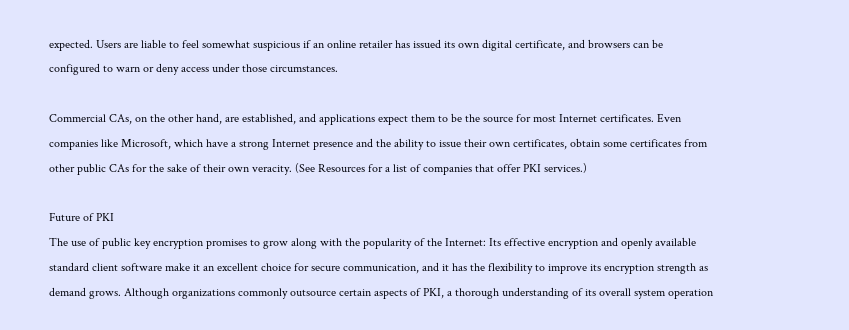expected. Users are liable to feel somewhat suspicious if an online retailer has issued its own digital certificate, and browsers can be configured to warn or deny access under those circumstances.

Commercial CAs, on the other hand, are established, and applications expect them to be the source for most Internet certificates. Even companies like Microsoft, which have a strong Internet presence and the ability to issue their own certificates, obtain some certificates from other public CAs for the sake of their own veracity. (See Resources for a list of companies that offer PKI services.)

Future of PKI
The use of public key encryption promises to grow along with the popularity of the Internet: Its effective encryption and openly available standard client software make it an excellent choice for secure communication, and it has the flexibility to improve its encryption strength as demand grows. Although organizations commonly outsource certain aspects of PKI, a thorough understanding of its overall system operation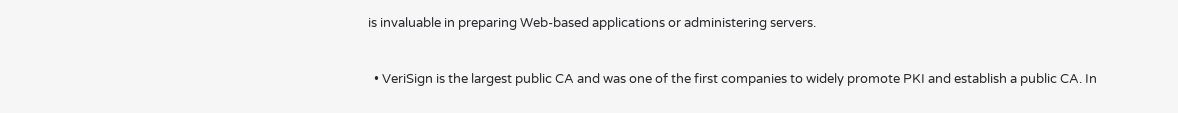is invaluable in preparing Web-based applications or administering servers.


  • VeriSign is the largest public CA and was one of the first companies to widely promote PKI and establish a public CA. In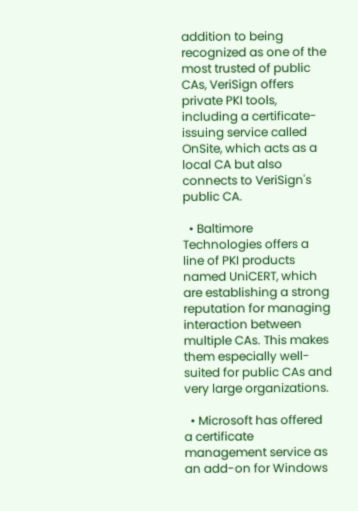addition to being recognized as one of the most trusted of public CAs, VeriSign offers private PKI tools, including a certificate-issuing service called OnSite, which acts as a local CA but also connects to VeriSign's public CA.

  • Baltimore Technologies offers a line of PKI products named UniCERT, which are establishing a strong reputation for managing interaction between multiple CAs. This makes them especially well-suited for public CAs and very large organizations.

  • Microsoft has offered a certificate management service as an add-on for Windows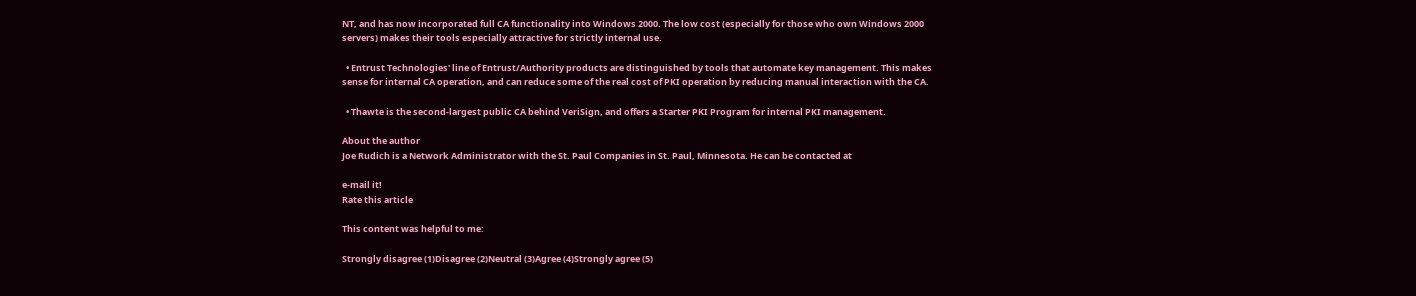NT, and has now incorporated full CA functionality into Windows 2000. The low cost (especially for those who own Windows 2000 servers) makes their tools especially attractive for strictly internal use.

  • Entrust Technologies' line of Entrust/Authority products are distinguished by tools that automate key management. This makes sense for internal CA operation, and can reduce some of the real cost of PKI operation by reducing manual interaction with the CA.

  • Thawte is the second-largest public CA behind VeriSign, and offers a Starter PKI Program for internal PKI management.

About the author
Joe Rudich is a Network Administrator with the St. Paul Companies in St. Paul, Minnesota. He can be contacted at

e-mail it!
Rate this article

This content was helpful to me:

Strongly disagree (1)Disagree (2)Neutral (3)Agree (4)Strongly agree (5)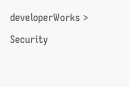developerWorks > Security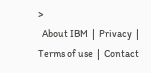>
  About IBM  |  Privacy  |  Terms of use  |  Contact